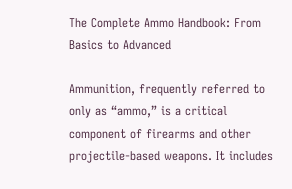The Complete Ammo Handbook: From Basics to Advanced

Ammunition, frequently referred to only as “ammo,” is a critical component of firearms and other projectile-based weapons. It includes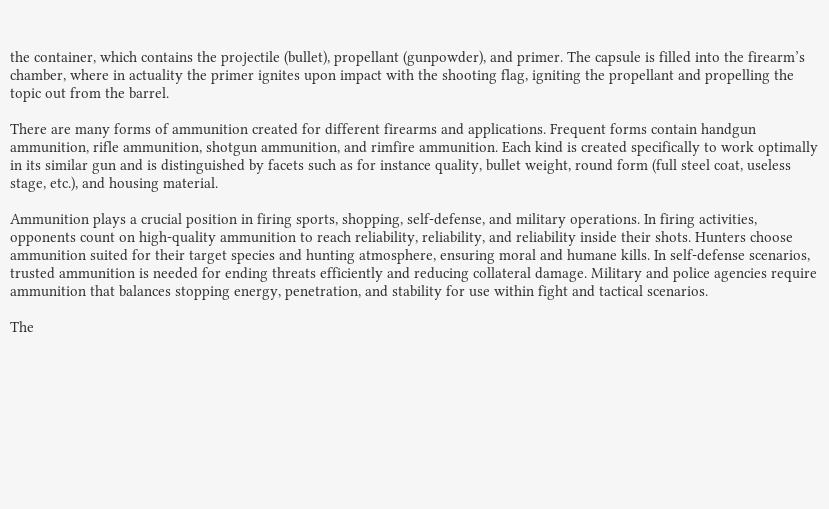the container, which contains the projectile (bullet), propellant (gunpowder), and primer. The capsule is filled into the firearm’s chamber, where in actuality the primer ignites upon impact with the shooting flag, igniting the propellant and propelling the topic out from the barrel.

There are many forms of ammunition created for different firearms and applications. Frequent forms contain handgun ammunition, rifle ammunition, shotgun ammunition, and rimfire ammunition. Each kind is created specifically to work optimally in its similar gun and is distinguished by facets such as for instance quality, bullet weight, round form (full steel coat, useless stage, etc.), and housing material.

Ammunition plays a crucial position in firing sports, shopping, self-defense, and military operations. In firing activities, opponents count on high-quality ammunition to reach reliability, reliability, and reliability inside their shots. Hunters choose ammunition suited for their target species and hunting atmosphere, ensuring moral and humane kills. In self-defense scenarios, trusted ammunition is needed for ending threats efficiently and reducing collateral damage. Military and police agencies require ammunition that balances stopping energy, penetration, and stability for use within fight and tactical scenarios.

The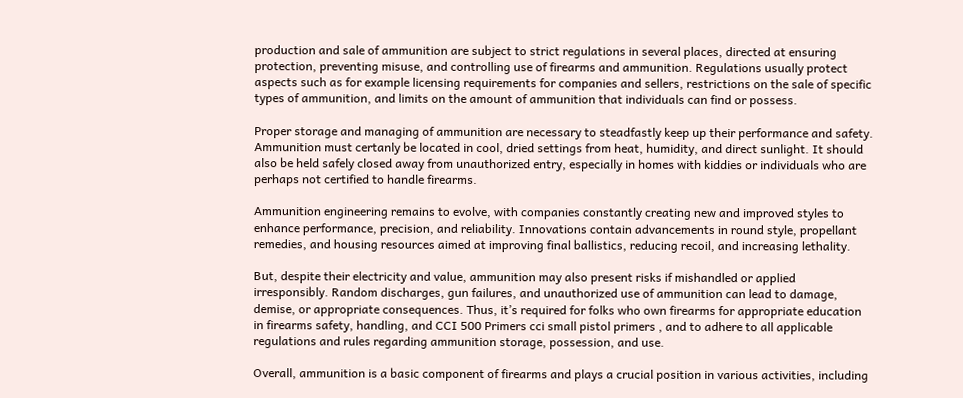production and sale of ammunition are subject to strict regulations in several places, directed at ensuring protection, preventing misuse, and controlling use of firearms and ammunition. Regulations usually protect aspects such as for example licensing requirements for companies and sellers, restrictions on the sale of specific types of ammunition, and limits on the amount of ammunition that individuals can find or possess.

Proper storage and managing of ammunition are necessary to steadfastly keep up their performance and safety. Ammunition must certanly be located in cool, dried settings from heat, humidity, and direct sunlight. It should also be held safely closed away from unauthorized entry, especially in homes with kiddies or individuals who are perhaps not certified to handle firearms.

Ammunition engineering remains to evolve, with companies constantly creating new and improved styles to enhance performance, precision, and reliability. Innovations contain advancements in round style, propellant remedies, and housing resources aimed at improving final ballistics, reducing recoil, and increasing lethality.

But, despite their electricity and value, ammunition may also present risks if mishandled or applied irresponsibly. Random discharges, gun failures, and unauthorized use of ammunition can lead to damage, demise, or appropriate consequences. Thus, it’s required for folks who own firearms for appropriate education in firearms safety, handling, and CCI 500 Primers cci small pistol primers , and to adhere to all applicable regulations and rules regarding ammunition storage, possession, and use.

Overall, ammunition is a basic component of firearms and plays a crucial position in various activities, including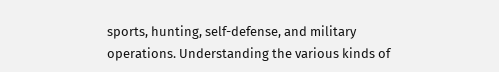sports, hunting, self-defense, and military operations. Understanding the various kinds of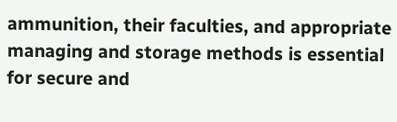ammunition, their faculties, and appropriate managing and storage methods is essential for secure and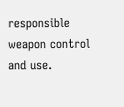responsible weapon control and use.